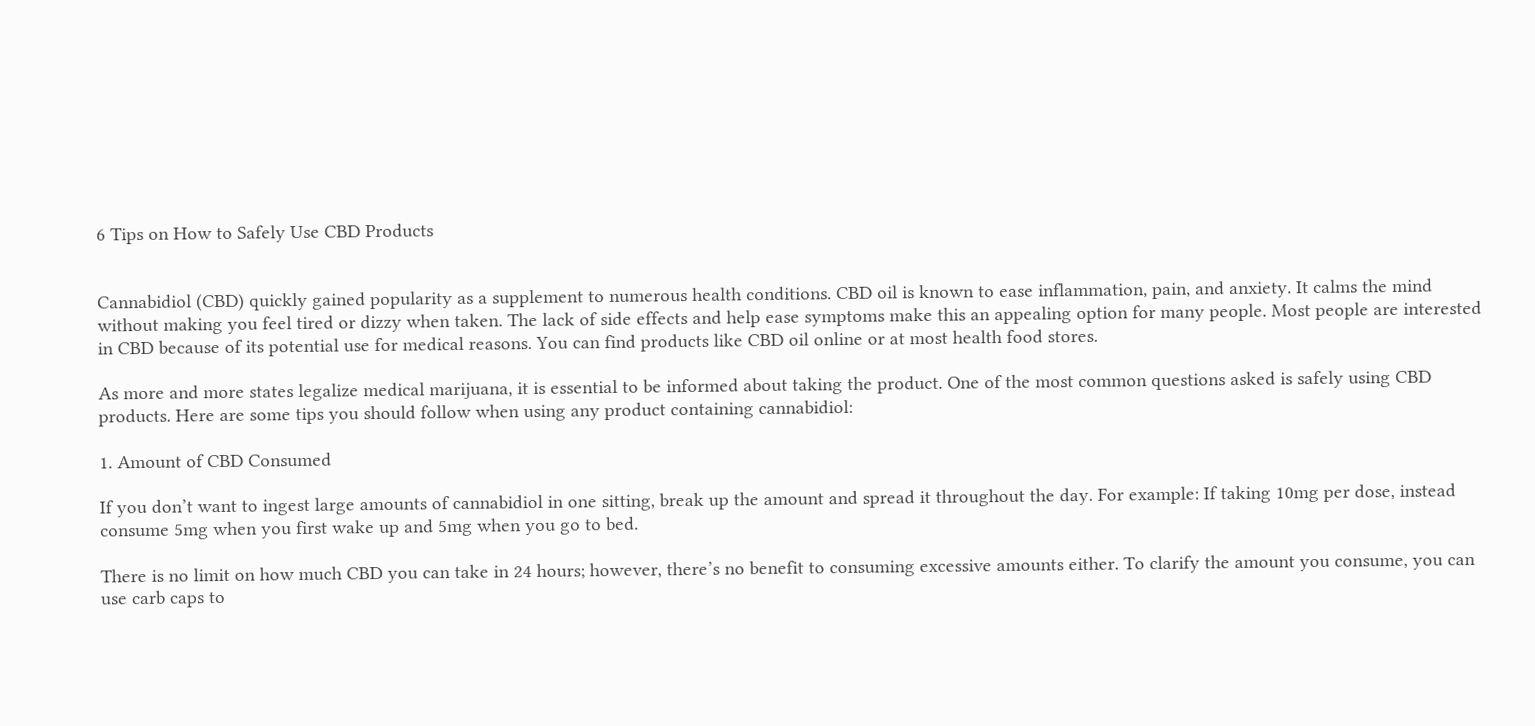6 Tips on How to Safely Use CBD Products


Cannabidiol (CBD) quickly gained popularity as a supplement to numerous health conditions. CBD oil is known to ease inflammation, pain, and anxiety. It calms the mind without making you feel tired or dizzy when taken. The lack of side effects and help ease symptoms make this an appealing option for many people. Most people are interested in CBD because of its potential use for medical reasons. You can find products like CBD oil online or at most health food stores.

As more and more states legalize medical marijuana, it is essential to be informed about taking the product. One of the most common questions asked is safely using CBD products. Here are some tips you should follow when using any product containing cannabidiol:

1. Amount of CBD Consumed

If you don’t want to ingest large amounts of cannabidiol in one sitting, break up the amount and spread it throughout the day. For example: If taking 10mg per dose, instead consume 5mg when you first wake up and 5mg when you go to bed.

There is no limit on how much CBD you can take in 24 hours; however, there’s no benefit to consuming excessive amounts either. To clarify the amount you consume, you can use carb caps to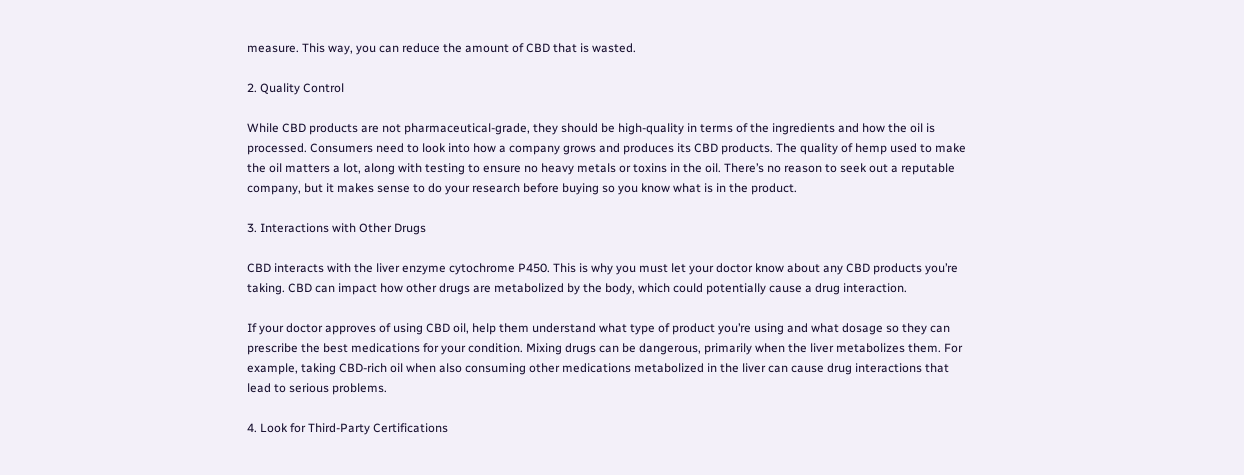measure. This way, you can reduce the amount of CBD that is wasted.

2. Quality Control

While CBD products are not pharmaceutical-grade, they should be high-quality in terms of the ingredients and how the oil is processed. Consumers need to look into how a company grows and produces its CBD products. The quality of hemp used to make the oil matters a lot, along with testing to ensure no heavy metals or toxins in the oil. There’s no reason to seek out a reputable company, but it makes sense to do your research before buying so you know what is in the product.

3. Interactions with Other Drugs

CBD interacts with the liver enzyme cytochrome P450. This is why you must let your doctor know about any CBD products you’re taking. CBD can impact how other drugs are metabolized by the body, which could potentially cause a drug interaction.

If your doctor approves of using CBD oil, help them understand what type of product you’re using and what dosage so they can prescribe the best medications for your condition. Mixing drugs can be dangerous, primarily when the liver metabolizes them. For example, taking CBD-rich oil when also consuming other medications metabolized in the liver can cause drug interactions that lead to serious problems.

4. Look for Third-Party Certifications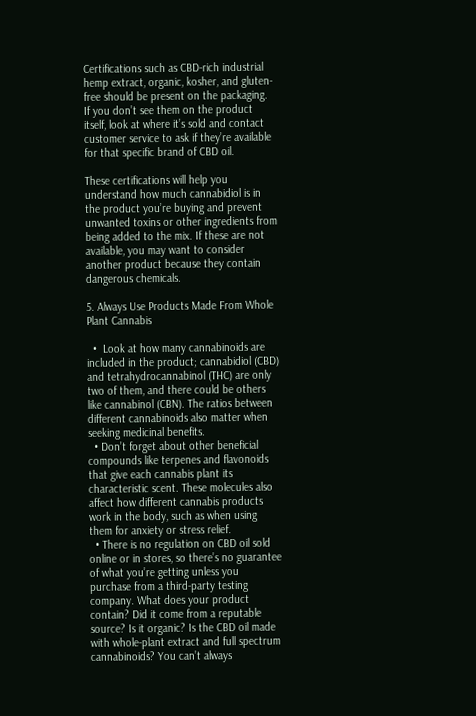Certifications such as CBD-rich industrial hemp extract, organic, kosher, and gluten-free should be present on the packaging. If you don’t see them on the product itself, look at where it’s sold and contact customer service to ask if they’re available for that specific brand of CBD oil.

These certifications will help you understand how much cannabidiol is in the product you’re buying and prevent unwanted toxins or other ingredients from being added to the mix. If these are not available, you may want to consider another product because they contain dangerous chemicals.

5. Always Use Products Made From Whole Plant Cannabis

  •  Look at how many cannabinoids are included in the product; cannabidiol (CBD) and tetrahydrocannabinol (THC) are only two of them, and there could be others like cannabinol (CBN). The ratios between different cannabinoids also matter when seeking medicinal benefits.
  • Don’t forget about other beneficial compounds like terpenes and flavonoids that give each cannabis plant its characteristic scent. These molecules also affect how different cannabis products work in the body, such as when using them for anxiety or stress relief.
  • There is no regulation on CBD oil sold online or in stores, so there’s no guarantee of what you’re getting unless you purchase from a third-party testing company. What does your product contain? Did it come from a reputable source? Is it organic? Is the CBD oil made with whole-plant extract and full spectrum cannabinoids? You can’t always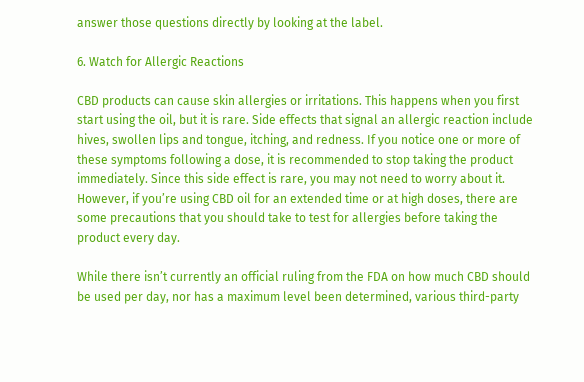answer those questions directly by looking at the label.

6. Watch for Allergic Reactions

CBD products can cause skin allergies or irritations. This happens when you first start using the oil, but it is rare. Side effects that signal an allergic reaction include hives, swollen lips and tongue, itching, and redness. If you notice one or more of these symptoms following a dose, it is recommended to stop taking the product immediately. Since this side effect is rare, you may not need to worry about it. However, if you’re using CBD oil for an extended time or at high doses, there are some precautions that you should take to test for allergies before taking the product every day.

While there isn’t currently an official ruling from the FDA on how much CBD should be used per day, nor has a maximum level been determined, various third-party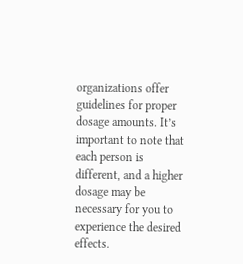organizations offer guidelines for proper dosage amounts. It’s important to note that each person is different, and a higher dosage may be necessary for you to experience the desired effects.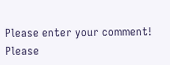Please enter your comment!
Please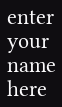enter your name here